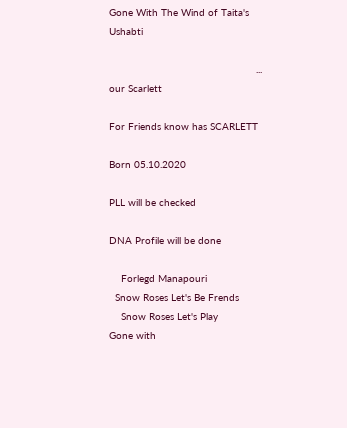Gone With The Wind of Taita's Ushabti

                                                 ... our Scarlett

For Friends know has SCARLETT

Born 05.10.2020

PLL will be checked

DNA Profile will be done

    Forlegd Manapouri
  Snow Roses Let's Be Frends
    Snow Roses Let's Play
Gone with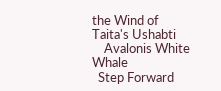the Wind of Taita's Ushabti
    Avalonis White Whale
  Step Forward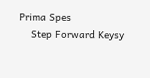Prima Spes
    Step Forward Keysy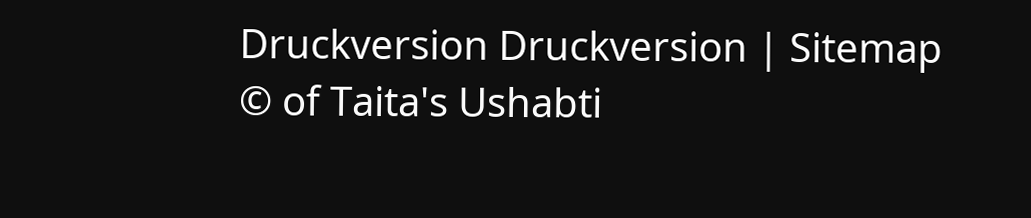Druckversion Druckversion | Sitemap
© of Taita's Ushabti